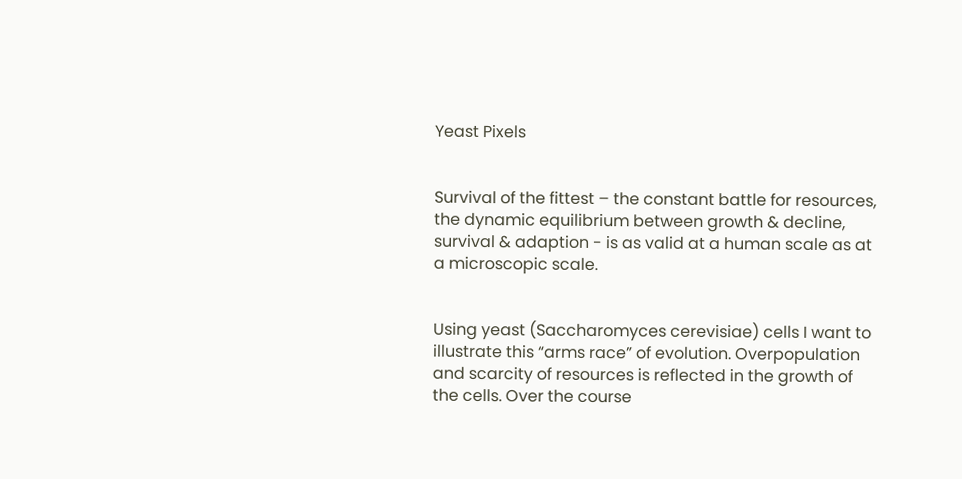Yeast Pixels


Survival of the fittest – the constant battle for resources, the dynamic equilibrium between growth & decline, survival & adaption - is as valid at a human scale as at a microscopic scale.


Using yeast (Saccharomyces cerevisiae) cells I want to illustrate this “arms race” of evolution. Overpopulation and scarcity of resources is reflected in the growth of the cells. Over the course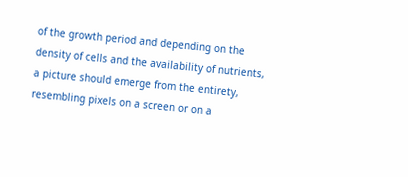of the growth period and depending on the density of cells and the availability of nutrients, a picture should emerge from the entirety, resembling pixels on a screen or on a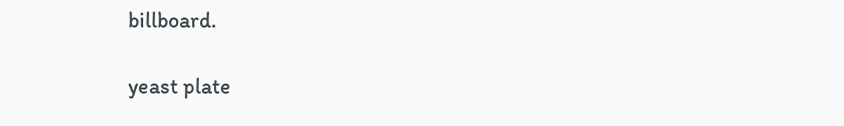billboard.

yeast plate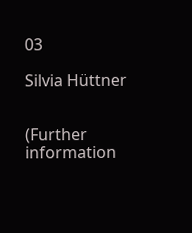03

Silvia Hüttner


(Further information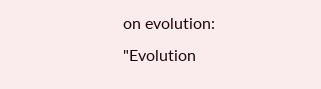on evolution: "Evolution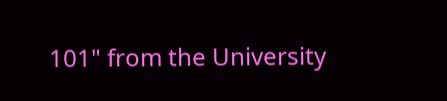101" from the University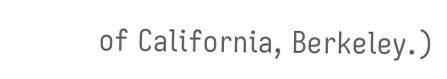of California, Berkeley.)